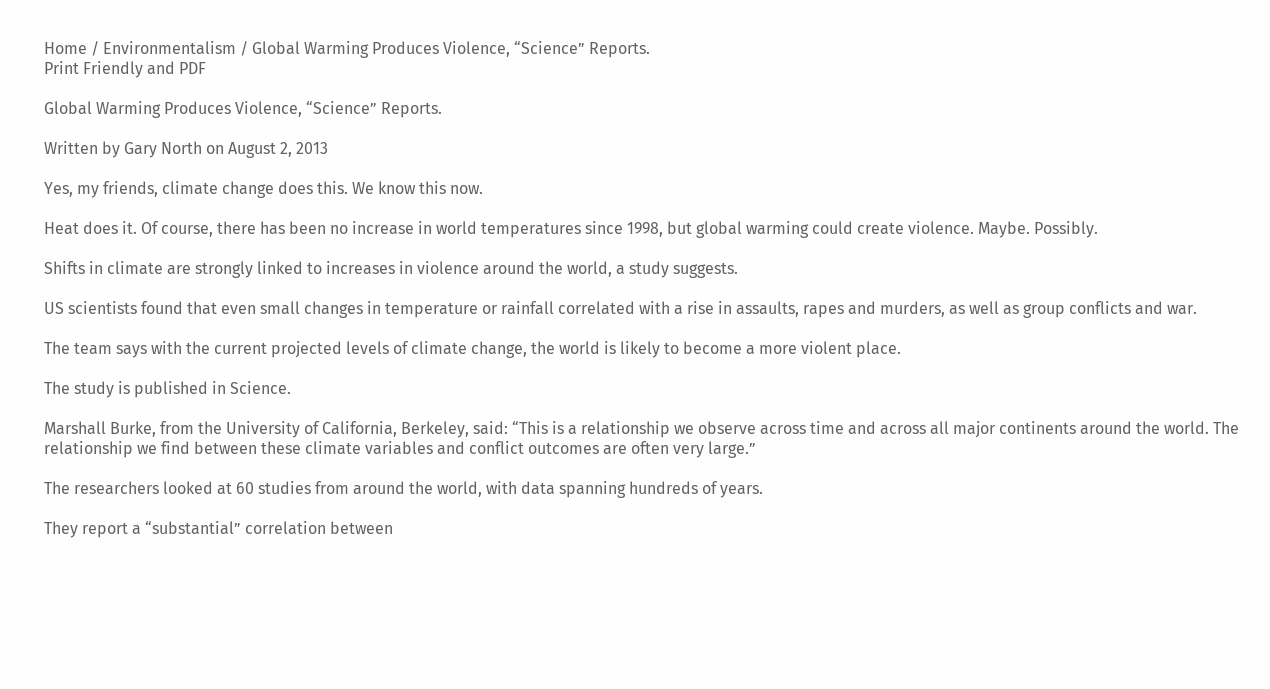Home / Environmentalism / Global Warming Produces Violence, “Science” Reports.
Print Friendly and PDF

Global Warming Produces Violence, “Science” Reports.

Written by Gary North on August 2, 2013

Yes, my friends, climate change does this. We know this now.

Heat does it. Of course, there has been no increase in world temperatures since 1998, but global warming could create violence. Maybe. Possibly.

Shifts in climate are strongly linked to increases in violence around the world, a study suggests.

US scientists found that even small changes in temperature or rainfall correlated with a rise in assaults, rapes and murders, as well as group conflicts and war.

The team says with the current projected levels of climate change, the world is likely to become a more violent place.

The study is published in Science.

Marshall Burke, from the University of California, Berkeley, said: “This is a relationship we observe across time and across all major continents around the world. The relationship we find between these climate variables and conflict outcomes are often very large.”

The researchers looked at 60 studies from around the world, with data spanning hundreds of years.

They report a “substantial” correlation between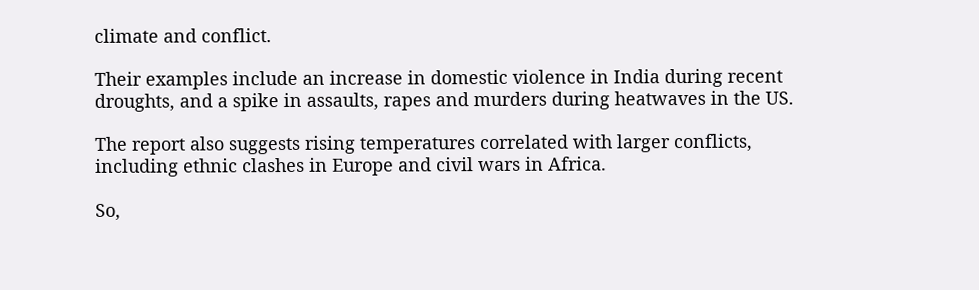climate and conflict.

Their examples include an increase in domestic violence in India during recent droughts, and a spike in assaults, rapes and murders during heatwaves in the US.

The report also suggests rising temperatures correlated with larger conflicts, including ethnic clashes in Europe and civil wars in Africa.

So,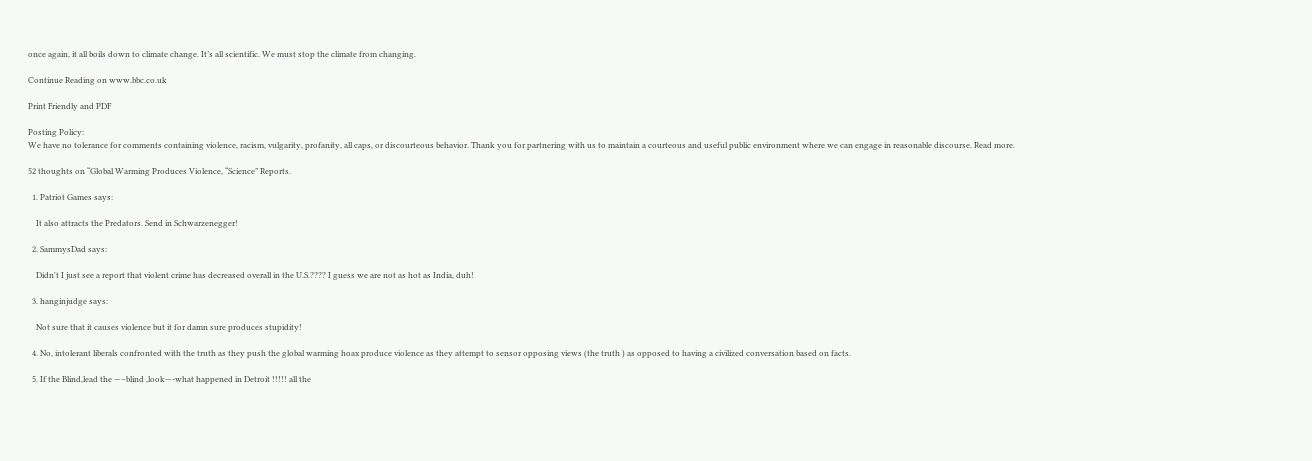once again, it all boils down to climate change. It’s all scientific. We must stop the climate from changing.

Continue Reading on www.bbc.co.uk

Print Friendly and PDF

Posting Policy:
We have no tolerance for comments containing violence, racism, vulgarity, profanity, all caps, or discourteous behavior. Thank you for partnering with us to maintain a courteous and useful public environment where we can engage in reasonable discourse. Read more.

52 thoughts on “Global Warming Produces Violence, “Science” Reports.

  1. Patriot Games says:

    It also attracts the Predators. Send in Schwarzenegger!

  2. SammysDad says:

    Didn't I just see a report that violent crime has decreased overall in the U.S.???? I guess we are not as hot as India, duh!

  3. hanginjudge says:

    Not sure that it causes violence but it for damn sure produces stupidity!

  4. No, intolerant liberals confronted with the truth as they push the global warming hoax produce violence as they attempt to sensor opposing views (the truth ) as opposed to having a civilized conversation based on facts.

  5. If the Blind,lead the —–blind ,look—-what happened in Detroit !!!!! all the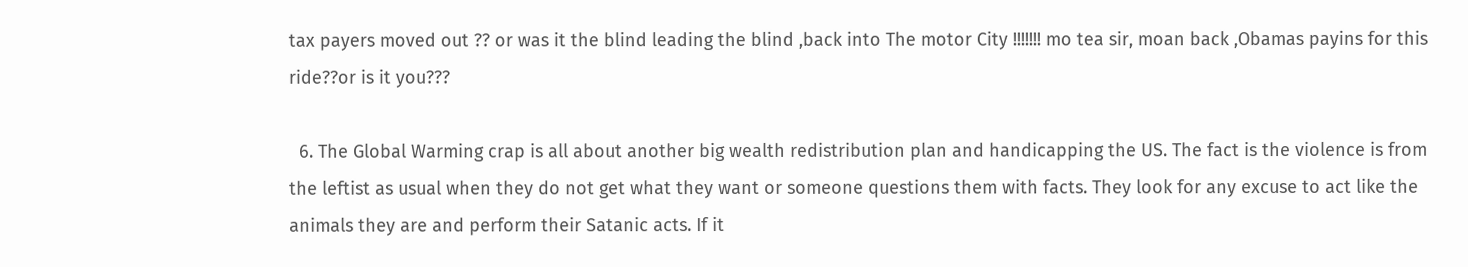tax payers moved out ?? or was it the blind leading the blind ,back into The motor City !!!!!!! mo tea sir, moan back ,Obamas payins for this ride??or is it you???

  6. The Global Warming crap is all about another big wealth redistribution plan and handicapping the US. The fact is the violence is from the leftist as usual when they do not get what they want or someone questions them with facts. They look for any excuse to act like the animals they are and perform their Satanic acts. If it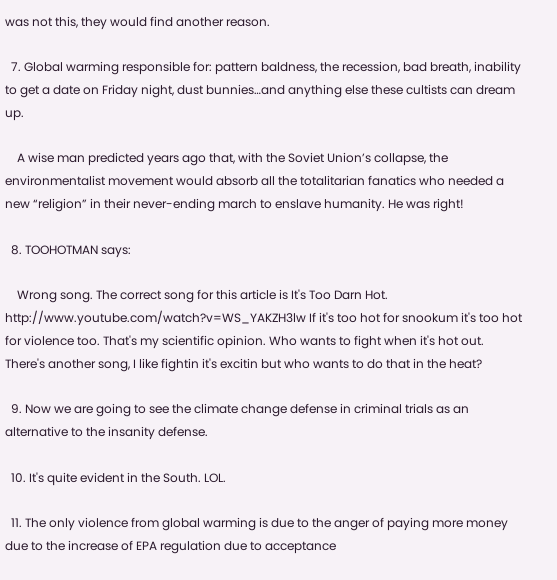was not this, they would find another reason.

  7. Global warming responsible for: pattern baldness, the recession, bad breath, inability to get a date on Friday night, dust bunnies…and anything else these cultists can dream up.

    A wise man predicted years ago that, with the Soviet Union’s collapse, the environmentalist movement would absorb all the totalitarian fanatics who needed a new “religion” in their never-ending march to enslave humanity. He was right!

  8. TOOHOTMAN says:

    Wrong song. The correct song for this article is It's Too Darn Hot. http://www.youtube.com/watch?v=WS_YAKZH3lw If it's too hot for snookum it's too hot for violence too. That's my scientific opinion. Who wants to fight when it's hot out. There's another song, I like fightin it's excitin but who wants to do that in the heat?

  9. Now we are going to see the climate change defense in criminal trials as an alternative to the insanity defense.

  10. It's quite evident in the South. LOL.

  11. The only violence from global warming is due to the anger of paying more money due to the increase of EPA regulation due to acceptance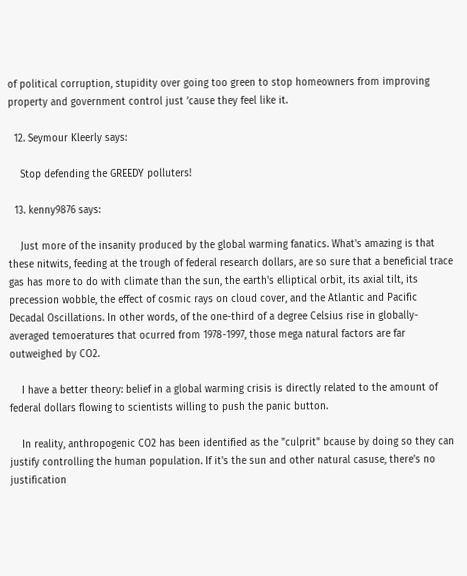of political corruption, stupidity over going too green to stop homeowners from improving property and government control just ’cause they feel like it.

  12. Seymour Kleerly says:

    Stop defending the GREEDY polluters!

  13. kenny9876 says:

    Just more of the insanity produced by the global warming fanatics. What's amazing is that these nitwits, feeding at the trough of federal research dollars, are so sure that a beneficial trace gas has more to do with climate than the sun, the earth's elliptical orbit, its axial tilt, its precession wobble, the effect of cosmic rays on cloud cover, and the Atlantic and Pacific Decadal Oscillations. In other words, of the one-third of a degree Celsius rise in globally-averaged temoeratures that ocurred from 1978-1997, those mega natural factors are far outweighed by CO2.

    I have a better theory: belief in a global warming crisis is directly related to the amount of federal dollars flowing to scientists willing to push the panic button.

    In reality, anthropogenic CO2 has been identified as the "culprit" bcause by doing so they can justify controlling the human population. If it's the sun and other natural casuse, there's no justification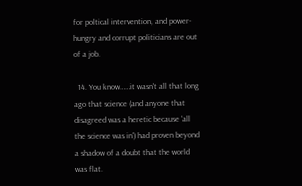for poltical intervention, and power-hungry and corrupt politicians are out of a job.

  14. You know……it wasn't all that long ago that science (and anyone that disagreed was a heretic because 'all the science was in') had proven beyond a shadow of a doubt that the world was flat.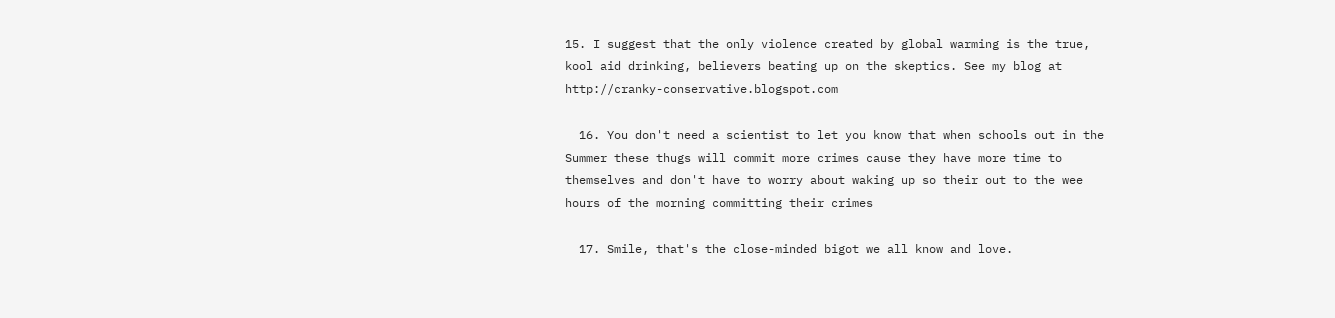15. I suggest that the only violence created by global warming is the true, kool aid drinking, believers beating up on the skeptics. See my blog at http://cranky-conservative.blogspot.com

  16. You don't need a scientist to let you know that when schools out in the Summer these thugs will commit more crimes cause they have more time to themselves and don't have to worry about waking up so their out to the wee hours of the morning committing their crimes

  17. Smile, that's the close-minded bigot we all know and love.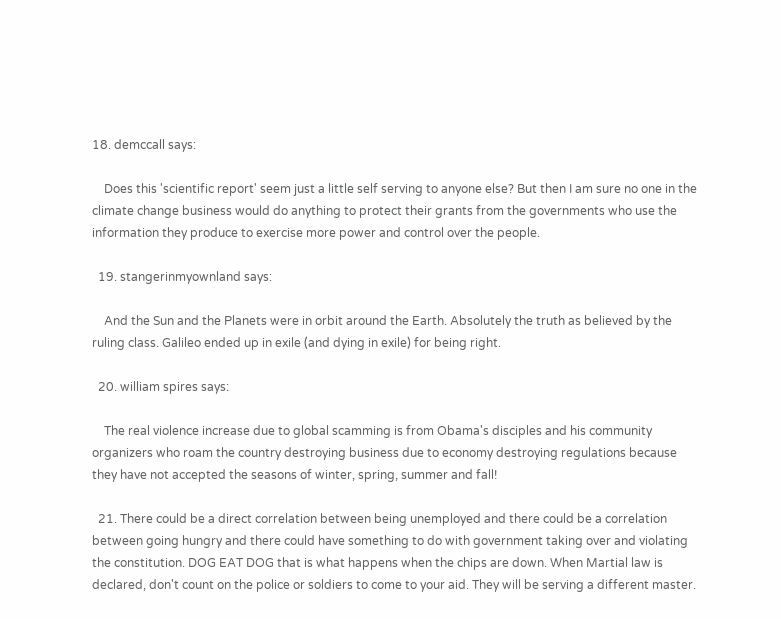18. demccall says:

    Does this 'scientific report' seem just a little self serving to anyone else? But then I am sure no one in the climate change business would do anything to protect their grants from the governments who use the information they produce to exercise more power and control over the people.

  19. stangerinmyownland says:

    And the Sun and the Planets were in orbit around the Earth. Absolutely the truth as believed by the ruling class. Galileo ended up in exile (and dying in exile) for being right.

  20. william spires says:

    The real violence increase due to global scamming is from Obama's disciples and his community organizers who roam the country destroying business due to economy destroying regulations because they have not accepted the seasons of winter, spring, summer and fall!

  21. There could be a direct correlation between being unemployed and there could be a correlation between going hungry and there could have something to do with government taking over and violating the constitution. DOG EAT DOG that is what happens when the chips are down. When Martial law is declared, don't count on the police or soldiers to come to your aid. They will be serving a different master.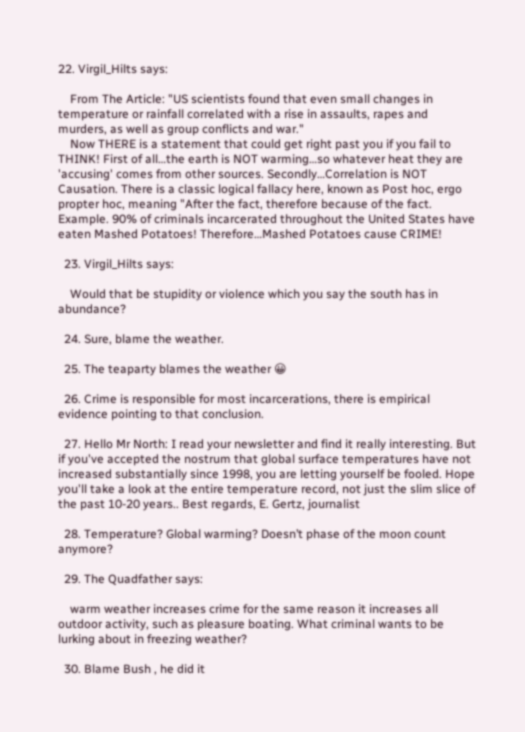22. Virgil_Hilts says:

    From The Article: "US scientists found that even small changes in temperature or rainfall correlated with a rise in assaults, rapes and murders, as well as group conflicts and war."
    Now THERE is a statement that could get right past you if you fail to THINK! First of all…the earth is NOT warming…so whatever heat they are 'accusing' comes from other sources. Secondly…Correlation is NOT Causation. There is a classic logical fallacy here, known as Post hoc, ergo propter hoc, meaning "After the fact, therefore because of the fact. Example. 90% of criminals incarcerated throughout the United States have eaten Mashed Potatoes! Therefore…Mashed Potatoes cause CRIME!

  23. Virgil_Hilts says:

    Would that be stupidity or violence which you say the south has in abundance?

  24. Sure, blame the weather.

  25. The teaparty blames the weather 😀

  26. Crime is responsible for most incarcerations, there is empirical evidence pointing to that conclusion.

  27. Hello Mr North: I read your newsletter and find it really interesting. But if you've accepted the nostrum that global surface temperatures have not increased substantially since 1998, you are letting yourself be fooled. Hope you'll take a look at the entire temperature record, not just the slim slice of the past 10-20 years.. Best regards, E. Gertz, journalist

  28. Temperature? Global warming? Doesn’t phase of the moon count anymore?

  29. The Quadfather says:

    warm weather increases crime for the same reason it increases all outdoor activity, such as pleasure boating. What criminal wants to be lurking about in freezing weather?

  30. Blame Bush , he did it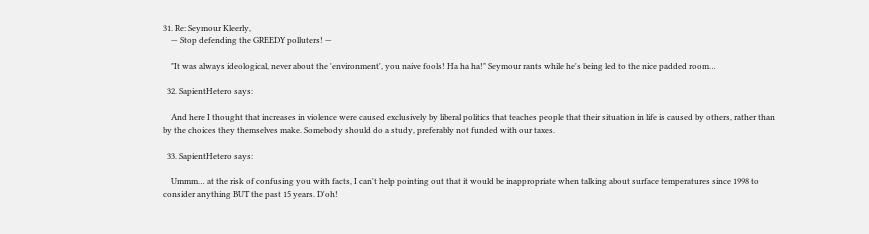31. Re: Seymour Kleerly,
    — Stop defending the GREEDY polluters! —

    "It was always ideological, never about the 'environment', you naive fools! Ha ha ha!" Seymour rants while he's being led to the nice padded room…

  32. SapientHetero says:

    And here I thought that increases in violence were caused exclusively by liberal politics that teaches people that their situation in life is caused by others, rather than by the choices they themselves make. Somebody should do a study, preferably not funded with our taxes.

  33. SapientHetero says:

    Ummm… at the risk of confusing you with facts, I can't help pointing out that it would be inappropriate when talking about surface temperatures since 1998 to consider anything BUT the past 15 years. D'oh!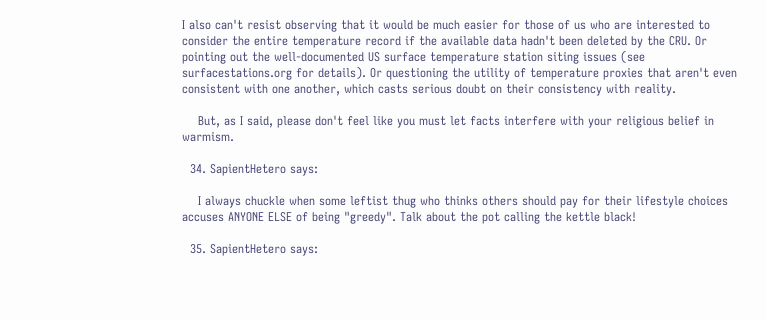I also can't resist observing that it would be much easier for those of us who are interested to consider the entire temperature record if the available data hadn't been deleted by the CRU. Or pointing out the well-documented US surface temperature station siting issues (see surfacestations.org for details). Or questioning the utility of temperature proxies that aren't even consistent with one another, which casts serious doubt on their consistency with reality.

    But, as I said, please don't feel like you must let facts interfere with your religious belief in warmism.

  34. SapientHetero says:

    I always chuckle when some leftist thug who thinks others should pay for their lifestyle choices accuses ANYONE ELSE of being "greedy". Talk about the pot calling the kettle black!

  35. SapientHetero says: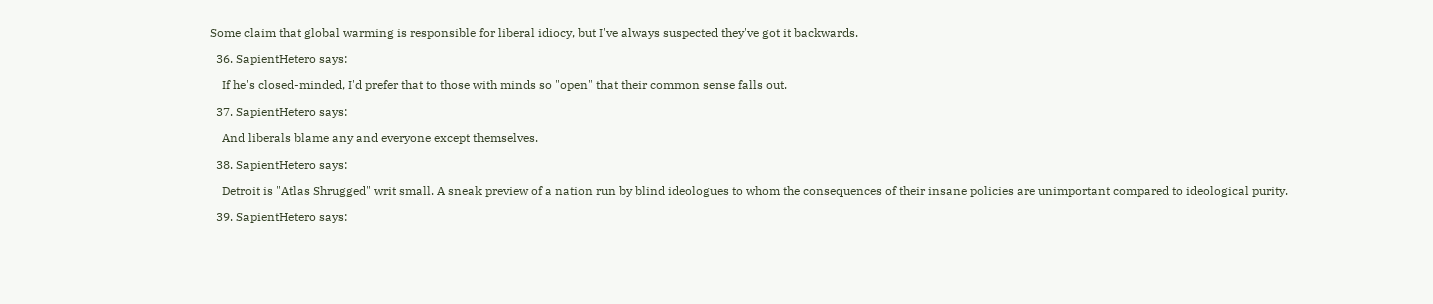Some claim that global warming is responsible for liberal idiocy, but I've always suspected they've got it backwards.

  36. SapientHetero says:

    If he's closed-minded, I'd prefer that to those with minds so "open" that their common sense falls out.

  37. SapientHetero says:

    And liberals blame any and everyone except themselves.

  38. SapientHetero says:

    Detroit is "Atlas Shrugged" writ small. A sneak preview of a nation run by blind ideologues to whom the consequences of their insane policies are unimportant compared to ideological purity.

  39. SapientHetero says: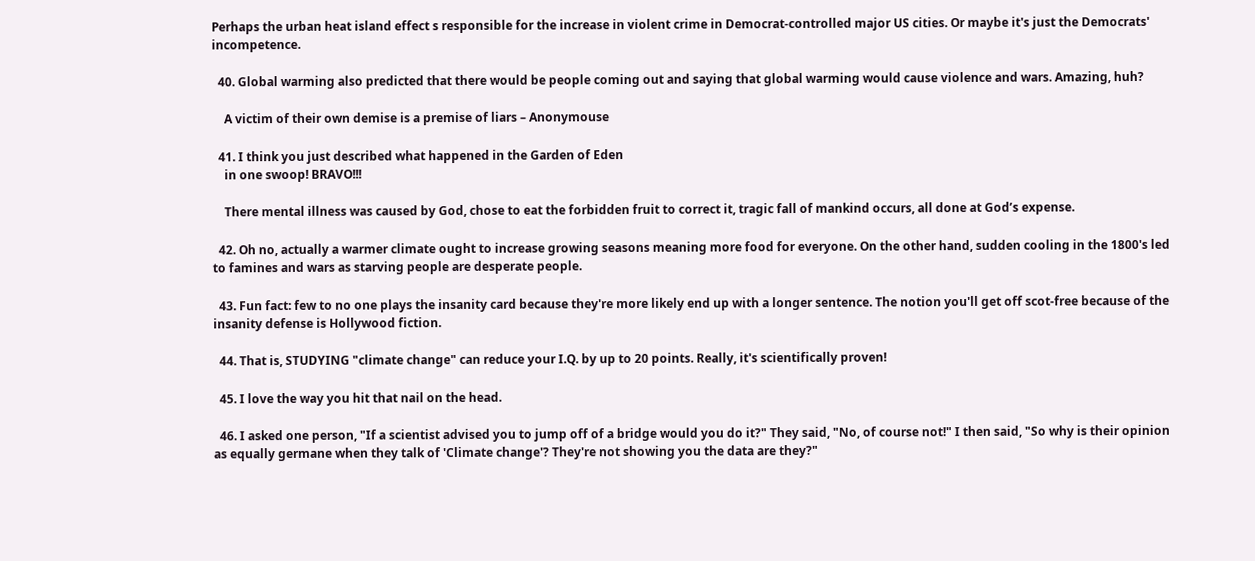Perhaps the urban heat island effect s responsible for the increase in violent crime in Democrat-controlled major US cities. Or maybe it's just the Democrats' incompetence.

  40. Global warming also predicted that there would be people coming out and saying that global warming would cause violence and wars. Amazing, huh?

    A victim of their own demise is a premise of liars – Anonymouse

  41. I think you just described what happened in the Garden of Eden
    in one swoop! BRAVO!!!

    There mental illness was caused by God, chose to eat the forbidden fruit to correct it, tragic fall of mankind occurs, all done at God’s expense.

  42. Oh no, actually a warmer climate ought to increase growing seasons meaning more food for everyone. On the other hand, sudden cooling in the 1800's led to famines and wars as starving people are desperate people.

  43. Fun fact: few to no one plays the insanity card because they're more likely end up with a longer sentence. The notion you'll get off scot-free because of the insanity defense is Hollywood fiction.

  44. That is, STUDYING "climate change" can reduce your I.Q. by up to 20 points. Really, it's scientifically proven!

  45. I love the way you hit that nail on the head.

  46. I asked one person, "If a scientist advised you to jump off of a bridge would you do it?" They said, "No, of course not!" I then said, "So why is their opinion as equally germane when they talk of 'Climate change'? They're not showing you the data are they?"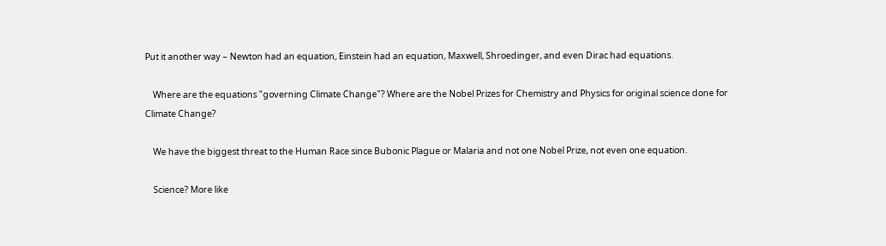Put it another way – Newton had an equation, Einstein had an equation, Maxwell, Shroedinger, and even Dirac had equations.

    Where are the equations "governing Climate Change"? Where are the Nobel Prizes for Chemistry and Physics for original science done for Climate Change?

    We have the biggest threat to the Human Race since Bubonic Plague or Malaria and not one Nobel Prize, not even one equation.

    Science? More like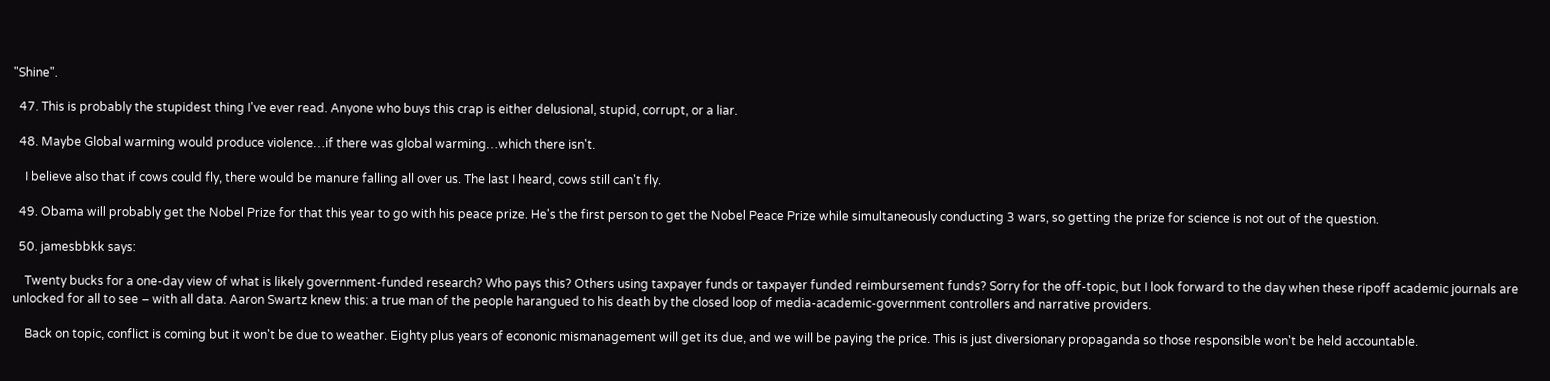"Shine".

  47. This is probably the stupidest thing I've ever read. Anyone who buys this crap is either delusional, stupid, corrupt, or a liar.

  48. Maybe Global warming would produce violence…if there was global warming…which there isn't.

    I believe also that if cows could fly, there would be manure falling all over us. The last I heard, cows still can't fly.

  49. Obama will probably get the Nobel Prize for that this year to go with his peace prize. He's the first person to get the Nobel Peace Prize while simultaneously conducting 3 wars, so getting the prize for science is not out of the question.

  50. jamesbbkk says:

    Twenty bucks for a one-day view of what is likely government-funded research? Who pays this? Others using taxpayer funds or taxpayer funded reimbursement funds? Sorry for the off-topic, but I look forward to the day when these ripoff academic journals are unlocked for all to see – with all data. Aaron Swartz knew this: a true man of the people harangued to his death by the closed loop of media-academic-government controllers and narrative providers.

    Back on topic, conflict is coming but it won't be due to weather. Eighty plus years of econonic mismanagement will get its due, and we will be paying the price. This is just diversionary propaganda so those responsible won't be held accountable.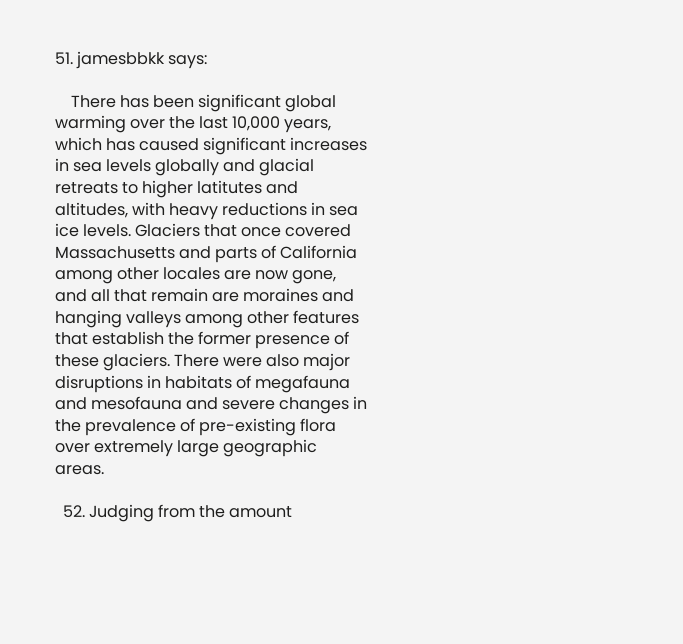51. jamesbbkk says:

    There has been significant global warming over the last 10,000 years, which has caused significant increases in sea levels globally and glacial retreats to higher latitutes and altitudes, with heavy reductions in sea ice levels. Glaciers that once covered Massachusetts and parts of California among other locales are now gone, and all that remain are moraines and hanging valleys among other features that establish the former presence of these glaciers. There were also major disruptions in habitats of megafauna and mesofauna and severe changes in the prevalence of pre-existing flora over extremely large geographic areas.

  52. Judging from the amount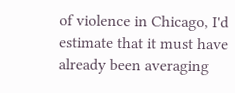of violence in Chicago, I'd estimate that it must have already been averaging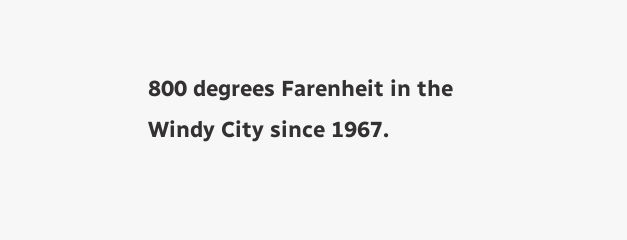800 degrees Farenheit in the Windy City since 1967.